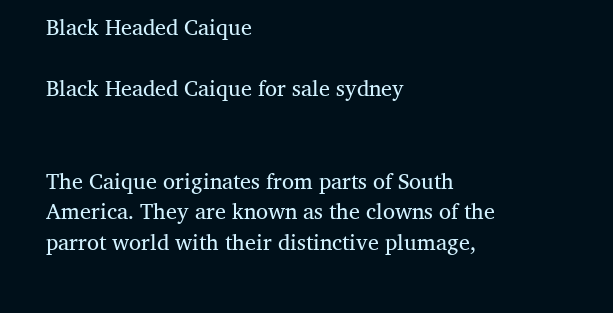Black Headed Caique

Black Headed Caique for sale sydney


The Caique originates from parts of South America. They are known as the clowns of the parrot world with their distinctive plumage,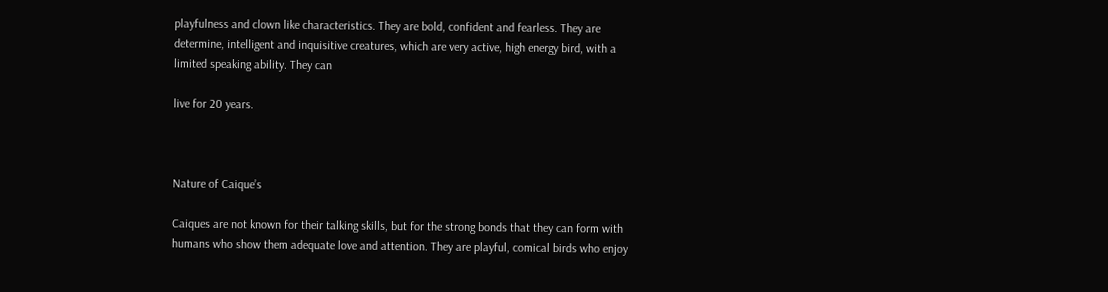playfulness and clown like characteristics. They are bold, confident and fearless. They are determine, intelligent and inquisitive creatures, which are very active, high energy bird, with a limited speaking ability. They can

live for 20 years.



Nature of Caique’s

Caiques are not known for their talking skills, but for the strong bonds that they can form with humans who show them adequate love and attention. They are playful, comical birds who enjoy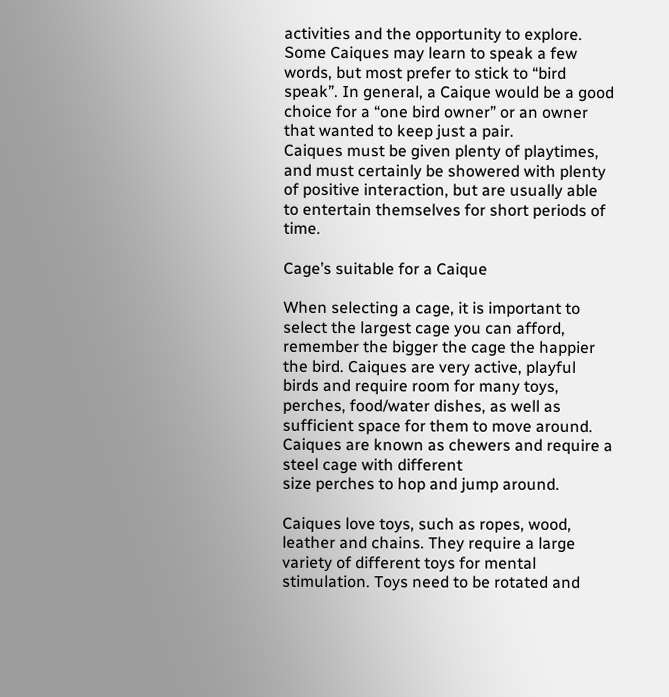activities and the opportunity to explore. Some Caiques may learn to speak a few words, but most prefer to stick to “bird speak”. In general, a Caique would be a good choice for a “one bird owner” or an owner that wanted to keep just a pair.
Caiques must be given plenty of playtimes, and must certainly be showered with plenty of positive interaction, but are usually able to entertain themselves for short periods of time.

Cage’s suitable for a Caique

When selecting a cage, it is important to select the largest cage you can afford, remember the bigger the cage the happier the bird. Caiques are very active, playful birds and require room for many toys, perches, food/water dishes, as well as sufficient space for them to move around. Caiques are known as chewers and require a steel cage with different
size perches to hop and jump around.

Caiques love toys, such as ropes, wood, leather and chains. They require a large variety of different toys for mental stimulation. Toys need to be rotated and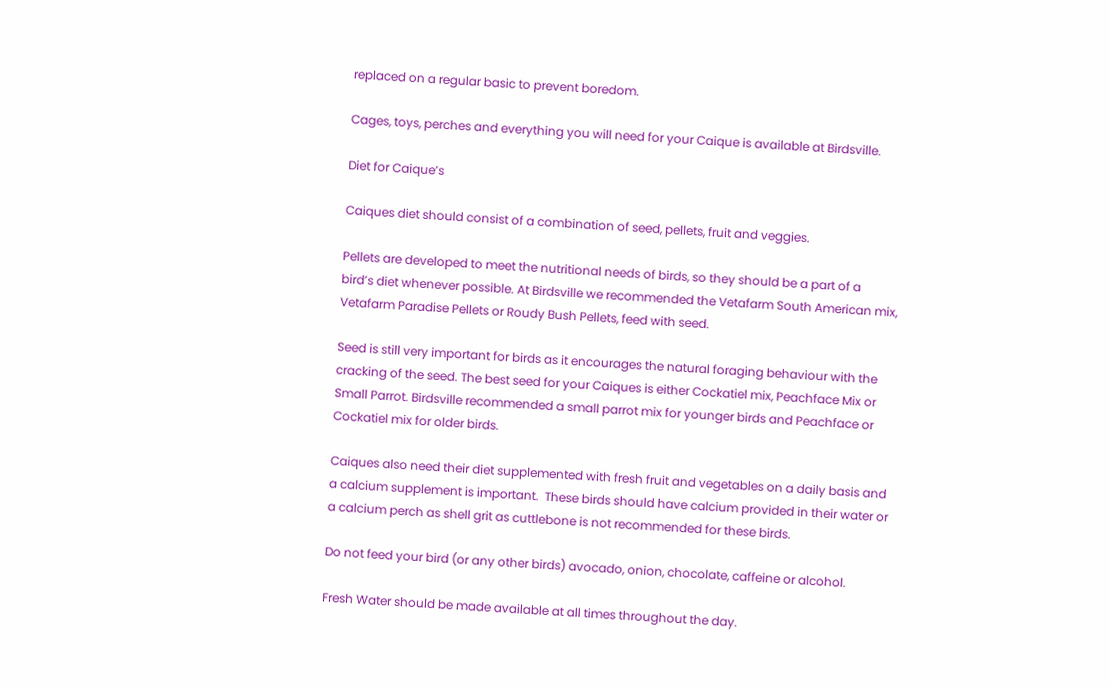replaced on a regular basic to prevent boredom.

Cages, toys, perches and everything you will need for your Caique is available at Birdsville.

Diet for Caique’s

Caiques diet should consist of a combination of seed, pellets, fruit and veggies.

Pellets are developed to meet the nutritional needs of birds, so they should be a part of a
bird’s diet whenever possible. At Birdsville we recommended the Vetafarm South American mix, Vetafarm Paradise Pellets or Roudy Bush Pellets, feed with seed.

Seed is still very important for birds as it encourages the natural foraging behaviour with the cracking of the seed. The best seed for your Caiques is either Cockatiel mix, Peachface Mix or Small Parrot. Birdsville recommended a small parrot mix for younger birds and Peachface or Cockatiel mix for older birds.

Caiques also need their diet supplemented with fresh fruit and vegetables on a daily basis and a calcium supplement is important.  These birds should have calcium provided in their water or a calcium perch as shell grit as cuttlebone is not recommended for these birds.

Do not feed your bird (or any other birds) avocado, onion, chocolate, caffeine or alcohol.

Fresh Water should be made available at all times throughout the day.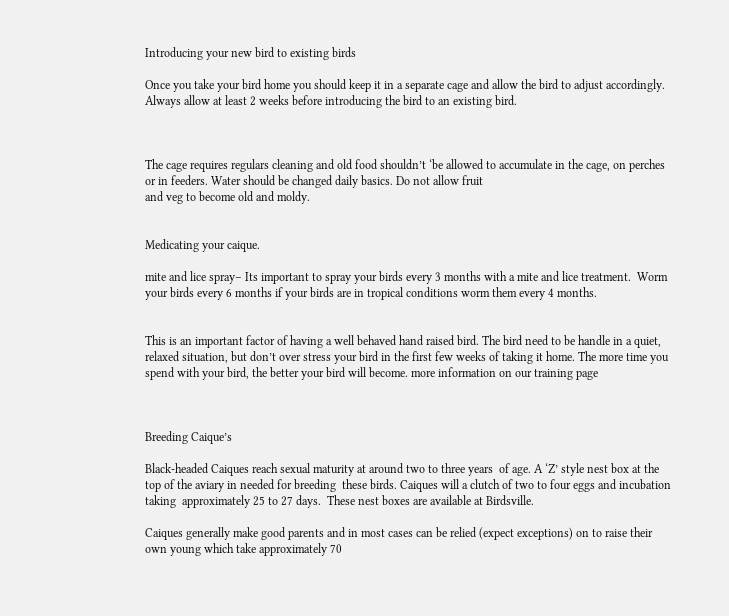Introducing your new bird to existing birds

Once you take your bird home you should keep it in a separate cage and allow the bird to adjust accordingly. Always allow at least 2 weeks before introducing the bird to an existing bird.



The cage requires regulars cleaning and old food shouldn’t ‘be allowed to accumulate in the cage, on perches or in feeders. Water should be changed daily basics. Do not allow fruit
and veg to become old and moldy.


Medicating your caique.

mite and lice spray– Its important to spray your birds every 3 months with a mite and lice treatment.  Worm your birds every 6 months if your birds are in tropical conditions worm them every 4 months.


This is an important factor of having a well behaved hand raised bird. The bird need to be handle in a quiet, relaxed situation, but don’t over stress your bird in the first few weeks of taking it home. The more time you spend with your bird, the better your bird will become. more information on our training page



Breeding Caique’s

Black-headed Caiques reach sexual maturity at around two to three years  of age. A ‘Z’ style nest box at the top of the aviary in needed for breeding  these birds. Caiques will a clutch of two to four eggs and incubation taking  approximately 25 to 27 days.  These nest boxes are available at Birdsville.

Caiques generally make good parents and in most cases can be relied (expect exceptions) on to raise their own young which take approximately 70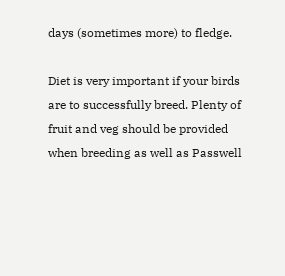days (sometimes more) to fledge.

Diet is very important if your birds are to successfully breed. Plenty of fruit and veg should be provided when breeding as well as Passwell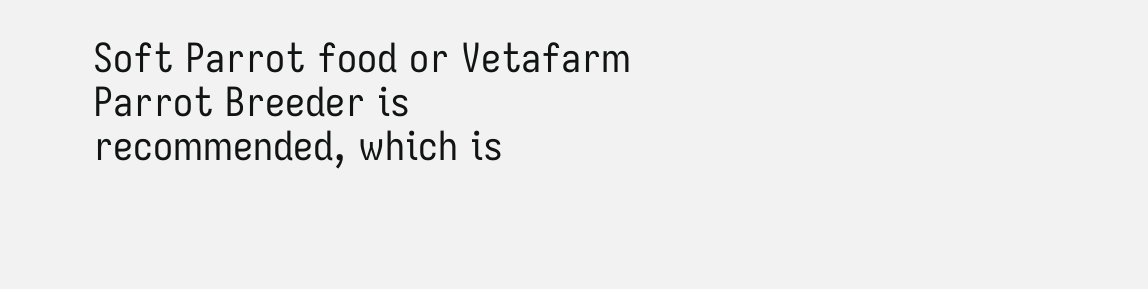Soft Parrot food or Vetafarm Parrot Breeder is recommended, which is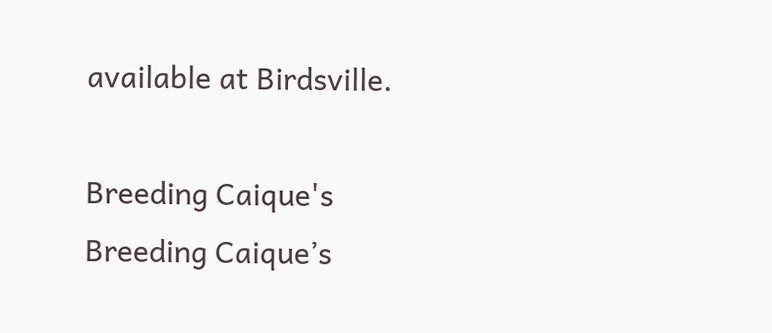available at Birdsville.

Breeding Caique's
Breeding Caique’s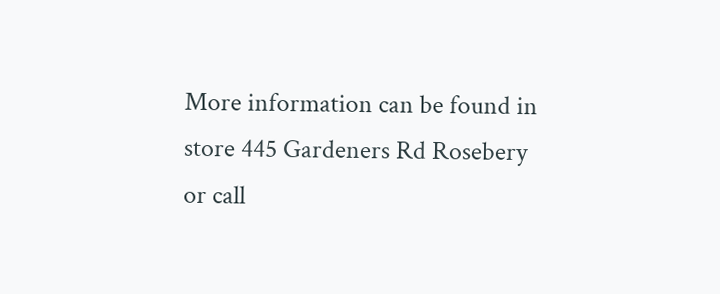More information can be found in store 445 Gardeners Rd Rosebery or call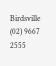Birdsville (02) 9667 2555